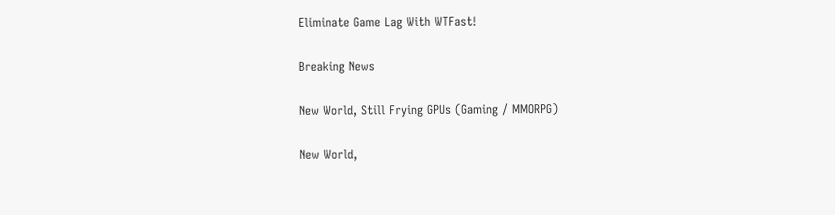Eliminate Game Lag With WTFast!

Breaking News

New World, Still Frying GPUs (Gaming / MMORPG)

New World,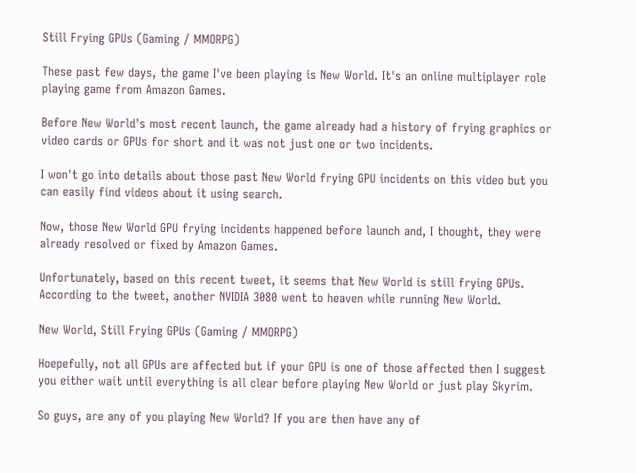Still Frying GPUs (Gaming / MMORPG)

These past few days, the game I've been playing is New World. It's an online multiplayer role playing game from Amazon Games.

Before New World's most recent launch, the game already had a history of frying graphics or video cards or GPUs for short and it was not just one or two incidents.

I won't go into details about those past New World frying GPU incidents on this video but you can easily find videos about it using search.

Now, those New World GPU frying incidents happened before launch and, I thought, they were already resolved or fixed by Amazon Games.

Unfortunately, based on this recent tweet, it seems that New World is still frying GPUs. According to the tweet, another NVIDIA 3080 went to heaven while running New World.

New World, Still Frying GPUs (Gaming / MMORPG)

Hoepefully, not all GPUs are affected but if your GPU is one of those affected then I suggest you either wait until everything is all clear before playing New World or just play Skyrim.

So guys, are any of you playing New World? If you are then have any of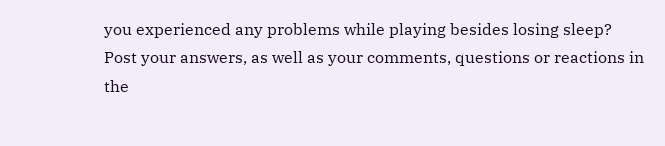you experienced any problems while playing besides losing sleep? Post your answers, as well as your comments, questions or reactions in the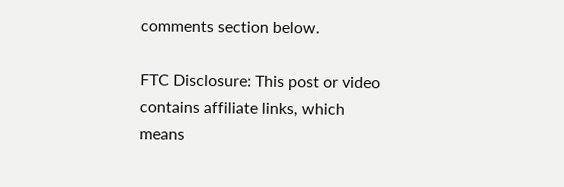comments section below.

FTC Disclosure: This post or video contains affiliate links, which means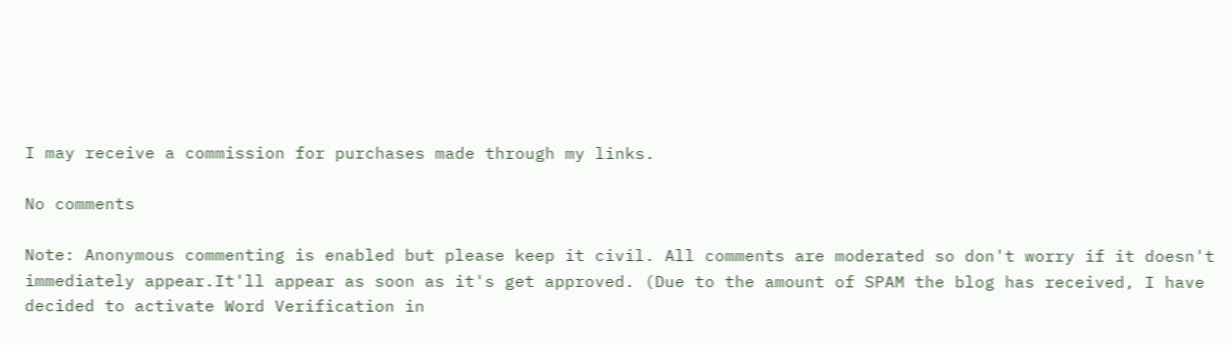I may receive a commission for purchases made through my links.

No comments

Note: Anonymous commenting is enabled but please keep it civil. All comments are moderated so don't worry if it doesn't immediately appear.It'll appear as soon as it's get approved. (Due to the amount of SPAM the blog has received, I have decided to activate Word Verification in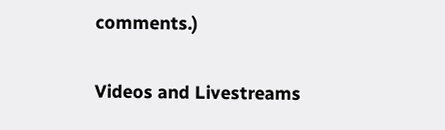comments.)

Videos and Livestreams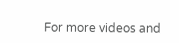For more videos and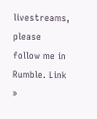livestreams, please follow me in Rumble. Link »